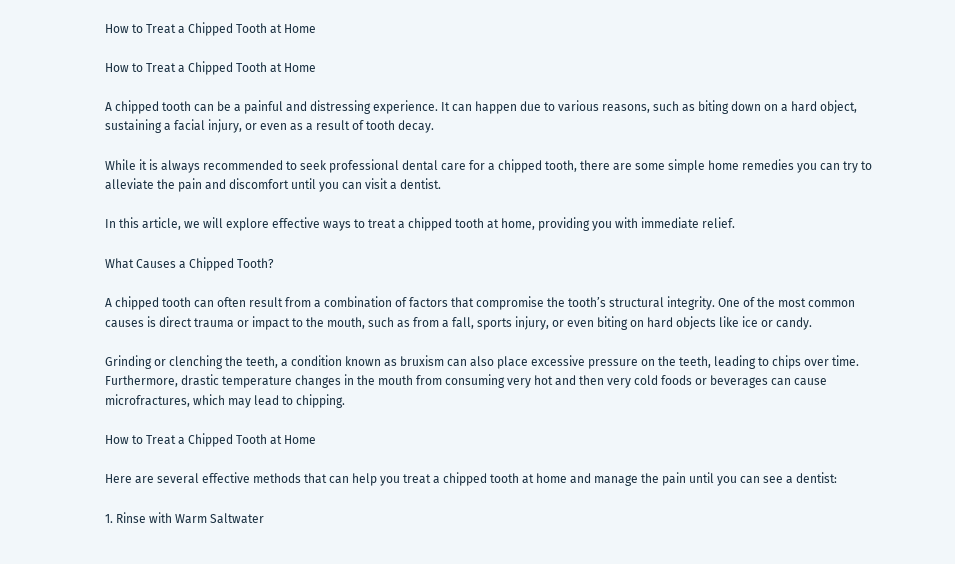How to Treat a Chipped Tooth at Home

How to Treat a Chipped Tooth at Home

A chipped tooth can be a painful and distressing experience. It can happen due to various reasons, such as biting down on a hard object, sustaining a facial injury, or even as a result of tooth decay.

While it is always recommended to seek professional dental care for a chipped tooth, there are some simple home remedies you can try to alleviate the pain and discomfort until you can visit a dentist.

In this article, we will explore effective ways to treat a chipped tooth at home, providing you with immediate relief.

What Causes a Chipped Tooth?

A chipped tooth can often result from a combination of factors that compromise the tooth’s structural integrity. One of the most common causes is direct trauma or impact to the mouth, such as from a fall, sports injury, or even biting on hard objects like ice or candy.

Grinding or clenching the teeth, a condition known as bruxism can also place excessive pressure on the teeth, leading to chips over time. Furthermore, drastic temperature changes in the mouth from consuming very hot and then very cold foods or beverages can cause microfractures, which may lead to chipping.

How to Treat a Chipped Tooth at Home

Here are several effective methods that can help you treat a chipped tooth at home and manage the pain until you can see a dentist:

1. Rinse with Warm Saltwater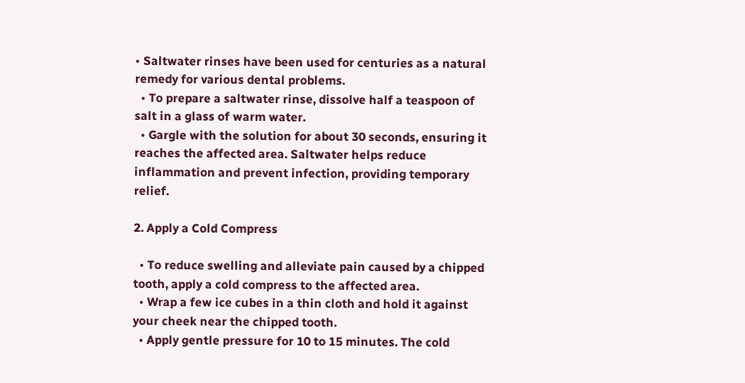• Saltwater rinses have been used for centuries as a natural remedy for various dental problems.
  • To prepare a saltwater rinse, dissolve half a teaspoon of salt in a glass of warm water.
  • Gargle with the solution for about 30 seconds, ensuring it reaches the affected area. Saltwater helps reduce inflammation and prevent infection, providing temporary relief.

2. Apply a Cold Compress

  • To reduce swelling and alleviate pain caused by a chipped tooth, apply a cold compress to the affected area.
  • Wrap a few ice cubes in a thin cloth and hold it against your cheek near the chipped tooth.
  • Apply gentle pressure for 10 to 15 minutes. The cold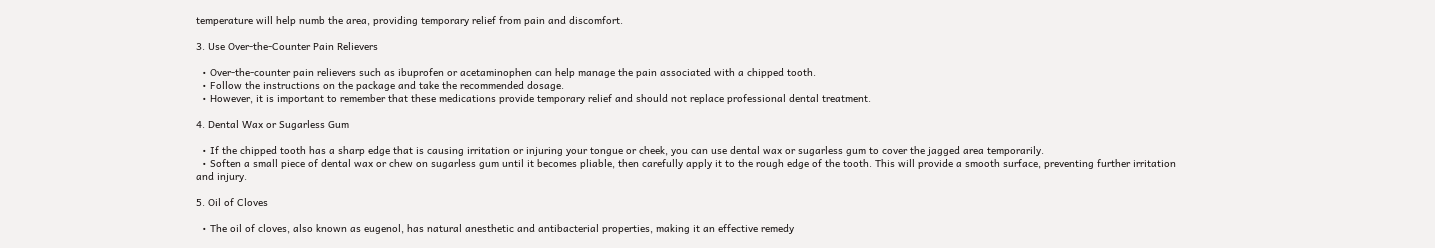temperature will help numb the area, providing temporary relief from pain and discomfort.

3. Use Over-the-Counter Pain Relievers

  • Over-the-counter pain relievers such as ibuprofen or acetaminophen can help manage the pain associated with a chipped tooth.
  • Follow the instructions on the package and take the recommended dosage.
  • However, it is important to remember that these medications provide temporary relief and should not replace professional dental treatment.

4. Dental Wax or Sugarless Gum

  • If the chipped tooth has a sharp edge that is causing irritation or injuring your tongue or cheek, you can use dental wax or sugarless gum to cover the jagged area temporarily.
  • Soften a small piece of dental wax or chew on sugarless gum until it becomes pliable, then carefully apply it to the rough edge of the tooth. This will provide a smooth surface, preventing further irritation and injury.

5. Oil of Cloves

  • The oil of cloves, also known as eugenol, has natural anesthetic and antibacterial properties, making it an effective remedy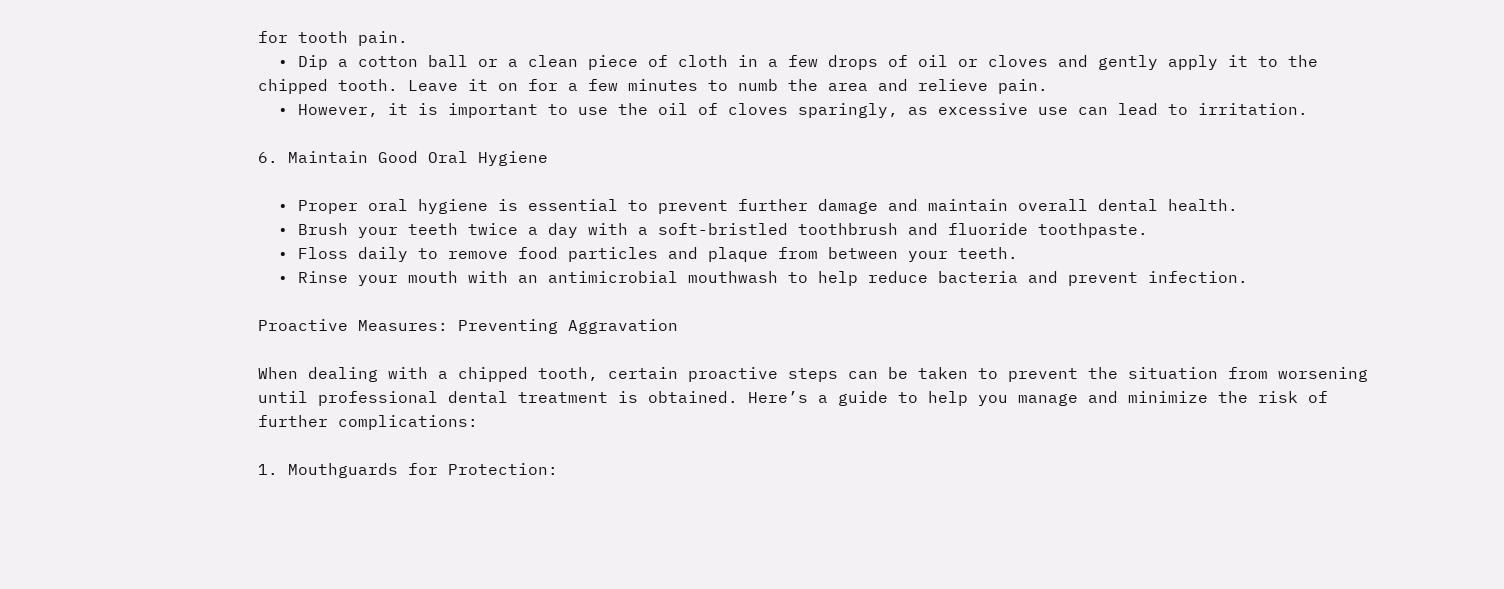for tooth pain.
  • Dip a cotton ball or a clean piece of cloth in a few drops of oil or cloves and gently apply it to the chipped tooth. Leave it on for a few minutes to numb the area and relieve pain.
  • However, it is important to use the oil of cloves sparingly, as excessive use can lead to irritation.

6. Maintain Good Oral Hygiene

  • Proper oral hygiene is essential to prevent further damage and maintain overall dental health.
  • Brush your teeth twice a day with a soft-bristled toothbrush and fluoride toothpaste.
  • Floss daily to remove food particles and plaque from between your teeth.
  • Rinse your mouth with an antimicrobial mouthwash to help reduce bacteria and prevent infection.

Proactive Measures: Preventing Aggravation

When dealing with a chipped tooth, certain proactive steps can be taken to prevent the situation from worsening until professional dental treatment is obtained. Here’s a guide to help you manage and minimize the risk of further complications:

1. Mouthguards for Protection: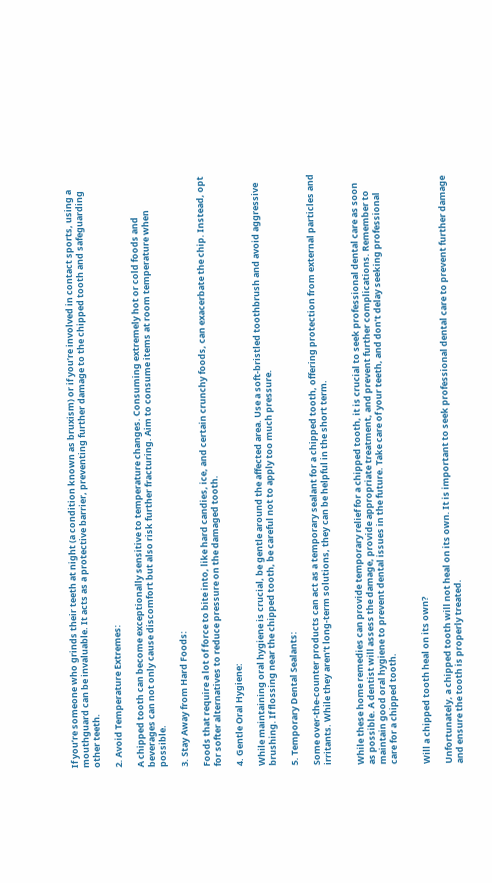If you’re someone who grinds their teeth at night (a condition known as bruxism) or if you’re involved in contact sports, using a mouthguard can be invaluable. It acts as a protective barrier, preventing further damage to the chipped tooth and safeguarding other teeth.

2. Avoid Temperature Extremes:

A chipped tooth can become exceptionally sensitive to temperature changes. Consuming extremely hot or cold foods and beverages can not only cause discomfort but also risk further fracturing. Aim to consume items at room temperature when possible.

3. Stay Away from Hard Foods:

Foods that require a lot of force to bite into, like hard candies, ice, and certain crunchy foods, can exacerbate the chip. Instead, opt for softer alternatives to reduce pressure on the damaged tooth.

4. Gentle Oral Hygiene:

While maintaining oral hygiene is crucial, be gentle around the affected area. Use a soft-bristled toothbrush and avoid aggressive brushing. If flossing near the chipped tooth, be careful not to apply too much pressure.

5. Temporary Dental Sealants:

Some over-the-counter products can act as a temporary sealant for a chipped tooth, offering protection from external particles and irritants. While they aren’t long-term solutions, they can be helpful in the short term.


While these home remedies can provide temporary relief for a chipped tooth, it is crucial to seek professional dental care as soon as possible. A dentist will assess the damage, provide appropriate treatment, and prevent further complications. Remember to maintain good oral hygiene to prevent dental issues in the future. Take care of your teeth, and don’t delay seeking professional care for a chipped tooth.


Will a chipped tooth heal on its own?

Unfortunately, a chipped tooth will not heal on its own. It is important to seek professional dental care to prevent further damage and ensure the tooth is properly treated.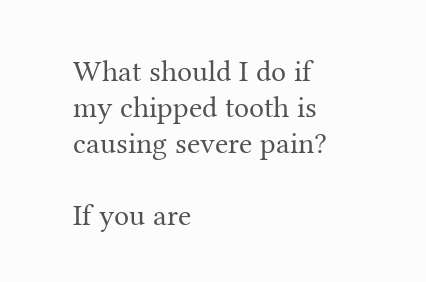What should I do if my chipped tooth is causing severe pain?

If you are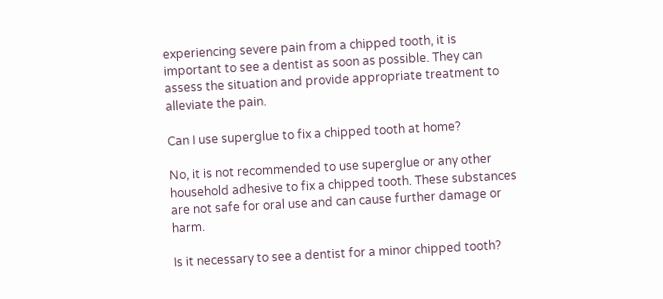experiencing severe pain from a chipped tooth, it is important to see a dentist as soon as possible. They can assess the situation and provide appropriate treatment to alleviate the pain.

Can I use superglue to fix a chipped tooth at home?

No, it is not recommended to use superglue or any other household adhesive to fix a chipped tooth. These substances are not safe for oral use and can cause further damage or harm.

Is it necessary to see a dentist for a minor chipped tooth?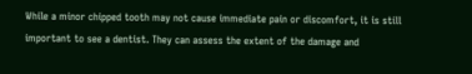While a minor chipped tooth may not cause immediate pain or discomfort, it is still important to see a dentist. They can assess the extent of the damage and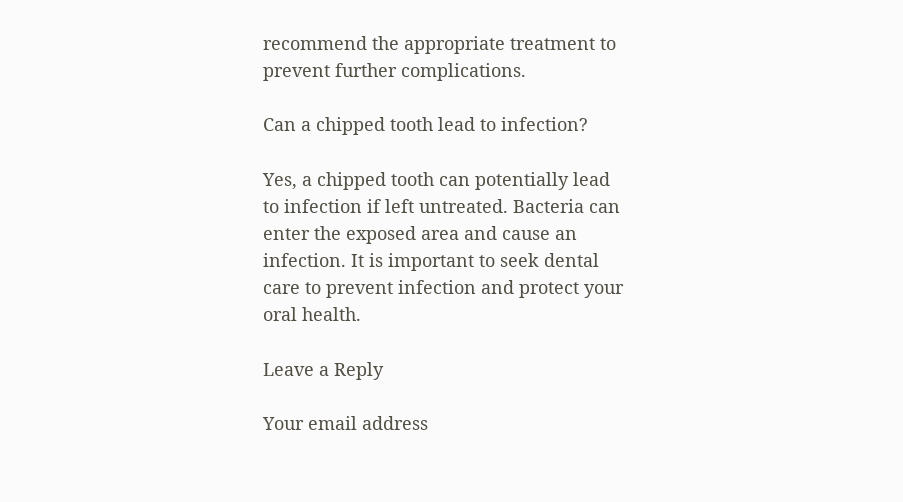recommend the appropriate treatment to prevent further complications.

Can a chipped tooth lead to infection?

Yes, a chipped tooth can potentially lead to infection if left untreated. Bacteria can enter the exposed area and cause an infection. It is important to seek dental care to prevent infection and protect your oral health.

Leave a Reply

Your email address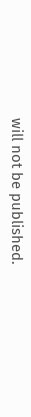will not be published.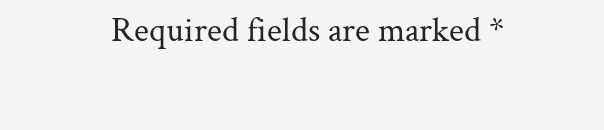Required fields are marked *